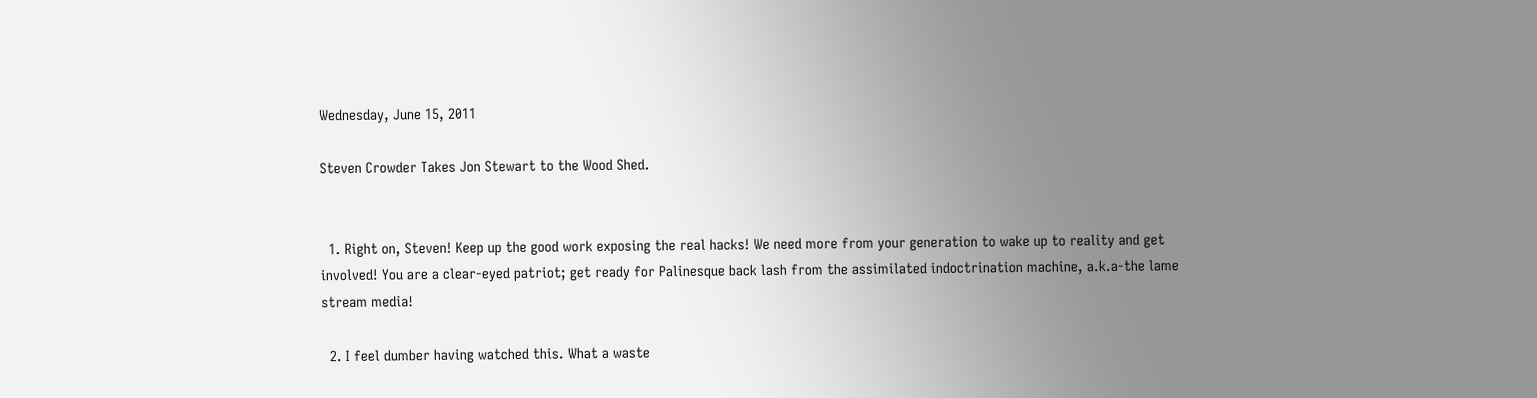Wednesday, June 15, 2011

Steven Crowder Takes Jon Stewart to the Wood Shed.


  1. Right on, Steven! Keep up the good work exposing the real hacks! We need more from your generation to wake up to reality and get involved! You are a clear-eyed patriot; get ready for Palinesque back lash from the assimilated indoctrination machine, a.k.a-the lame stream media!

  2. I feel dumber having watched this. What a waste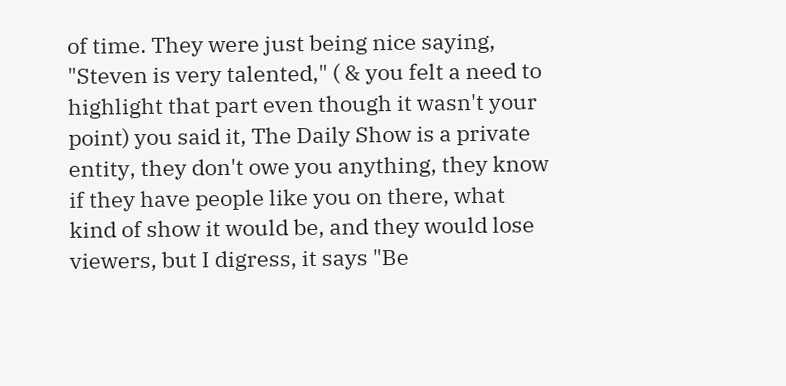of time. They were just being nice saying, "Steven is very talented," ( & you felt a need to highlight that part even though it wasn't your point) you said it, The Daily Show is a private entity, they don't owe you anything, they know if they have people like you on there, what kind of show it would be, and they would lose viewers, but I digress, it says "Be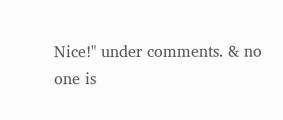Nice!" under comments. & no one is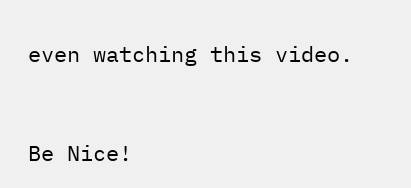even watching this video.


Be Nice!